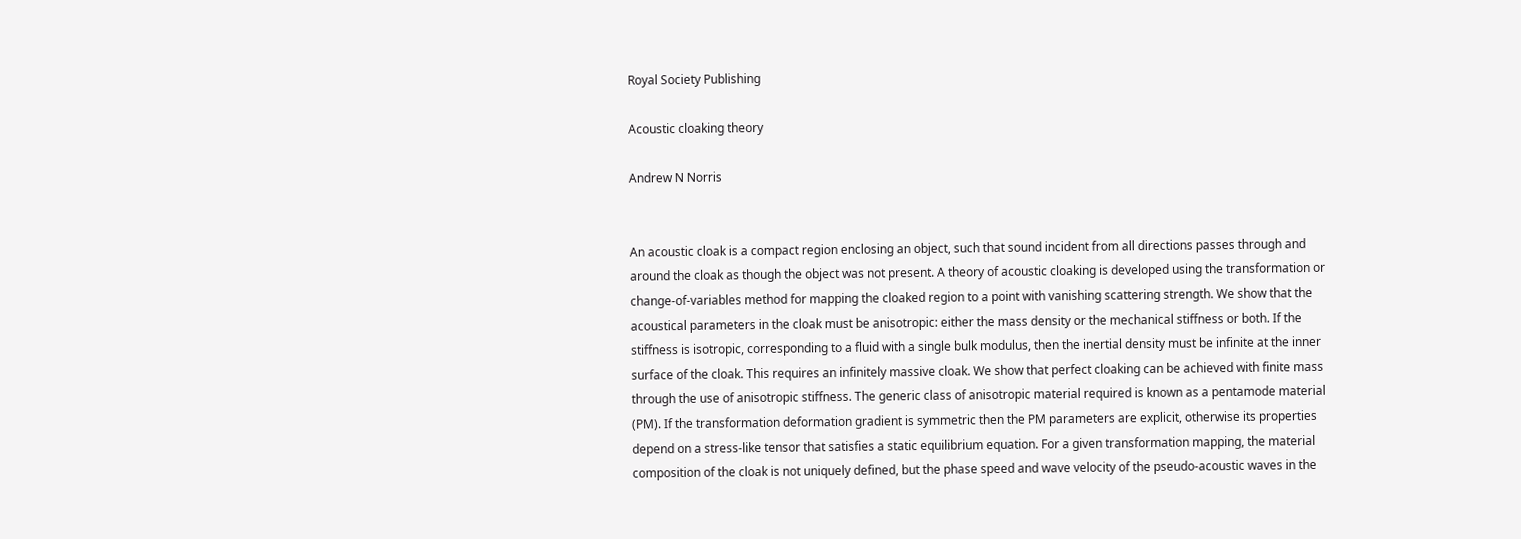Royal Society Publishing

Acoustic cloaking theory

Andrew N Norris


An acoustic cloak is a compact region enclosing an object, such that sound incident from all directions passes through and around the cloak as though the object was not present. A theory of acoustic cloaking is developed using the transformation or change-of-variables method for mapping the cloaked region to a point with vanishing scattering strength. We show that the acoustical parameters in the cloak must be anisotropic: either the mass density or the mechanical stiffness or both. If the stiffness is isotropic, corresponding to a fluid with a single bulk modulus, then the inertial density must be infinite at the inner surface of the cloak. This requires an infinitely massive cloak. We show that perfect cloaking can be achieved with finite mass through the use of anisotropic stiffness. The generic class of anisotropic material required is known as a pentamode material (PM). If the transformation deformation gradient is symmetric then the PM parameters are explicit, otherwise its properties depend on a stress-like tensor that satisfies a static equilibrium equation. For a given transformation mapping, the material composition of the cloak is not uniquely defined, but the phase speed and wave velocity of the pseudo-acoustic waves in the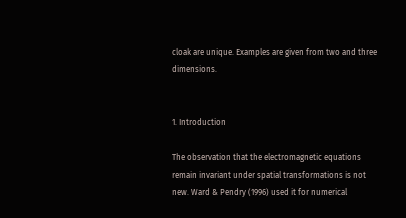cloak are unique. Examples are given from two and three dimensions.


1. Introduction

The observation that the electromagnetic equations remain invariant under spatial transformations is not new. Ward & Pendry (1996) used it for numerical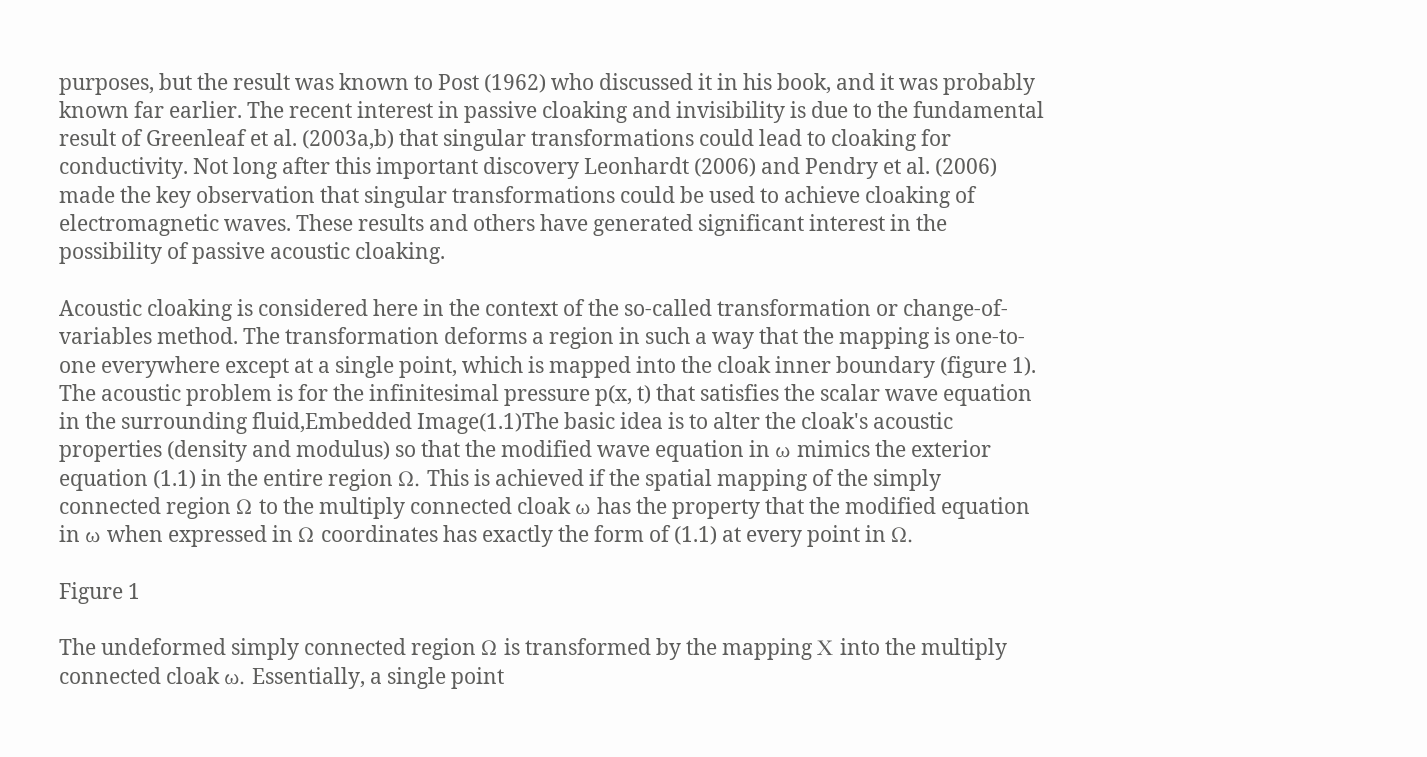purposes, but the result was known to Post (1962) who discussed it in his book, and it was probably known far earlier. The recent interest in passive cloaking and invisibility is due to the fundamental result of Greenleaf et al. (2003a,b) that singular transformations could lead to cloaking for conductivity. Not long after this important discovery Leonhardt (2006) and Pendry et al. (2006) made the key observation that singular transformations could be used to achieve cloaking of electromagnetic waves. These results and others have generated significant interest in the possibility of passive acoustic cloaking.

Acoustic cloaking is considered here in the context of the so-called transformation or change-of-variables method. The transformation deforms a region in such a way that the mapping is one-to-one everywhere except at a single point, which is mapped into the cloak inner boundary (figure 1). The acoustic problem is for the infinitesimal pressure p(x, t) that satisfies the scalar wave equation in the surrounding fluid,Embedded Image(1.1)The basic idea is to alter the cloak's acoustic properties (density and modulus) so that the modified wave equation in ω mimics the exterior equation (1.1) in the entire region Ω. This is achieved if the spatial mapping of the simply connected region Ω to the multiply connected cloak ω has the property that the modified equation in ω when expressed in Ω coordinates has exactly the form of (1.1) at every point in Ω.

Figure 1

The undeformed simply connected region Ω is transformed by the mapping Χ into the multiply connected cloak ω. Essentially, a single point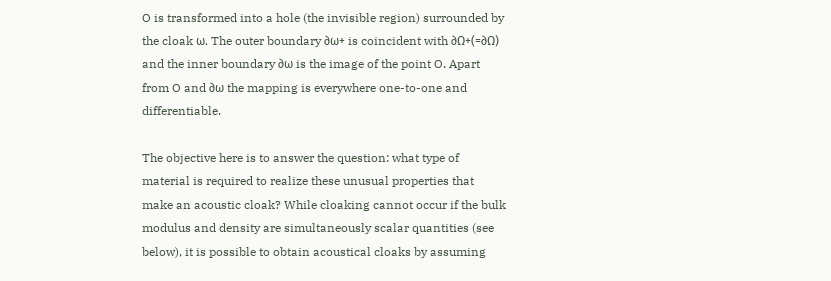O is transformed into a hole (the invisible region) surrounded by the cloak ω. The outer boundary ∂ω+ is coincident with ∂Ω+(=∂Ω) and the inner boundary ∂ω is the image of the point O. Apart from O and ∂ω the mapping is everywhere one-to-one and differentiable.

The objective here is to answer the question: what type of material is required to realize these unusual properties that make an acoustic cloak? While cloaking cannot occur if the bulk modulus and density are simultaneously scalar quantities (see below), it is possible to obtain acoustical cloaks by assuming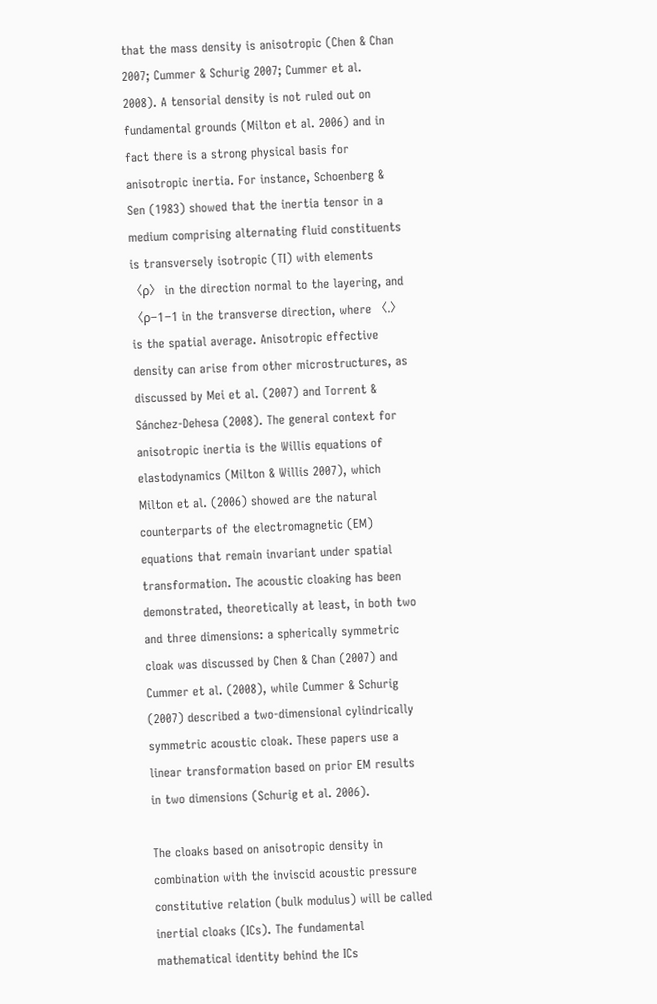that the mass density is anisotropic (Chen & Chan 2007; Cummer & Schurig 2007; Cummer et al. 2008). A tensorial density is not ruled out on fundamental grounds (Milton et al. 2006) and in fact there is a strong physical basis for anisotropic inertia. For instance, Schoenberg & Sen (1983) showed that the inertia tensor in a medium comprising alternating fluid constituents is transversely isotropic (TI) with elements 〈ρ〉 in the direction normal to the layering, and 〈ρ−1−1 in the transverse direction, where 〈.〉 is the spatial average. Anisotropic effective density can arise from other microstructures, as discussed by Mei et al. (2007) and Torrent & Sánchez-Dehesa (2008). The general context for anisotropic inertia is the Willis equations of elastodynamics (Milton & Willis 2007), which Milton et al. (2006) showed are the natural counterparts of the electromagnetic (EM) equations that remain invariant under spatial transformation. The acoustic cloaking has been demonstrated, theoretically at least, in both two and three dimensions: a spherically symmetric cloak was discussed by Chen & Chan (2007) and Cummer et al. (2008), while Cummer & Schurig (2007) described a two-dimensional cylindrically symmetric acoustic cloak. These papers use a linear transformation based on prior EM results in two dimensions (Schurig et al. 2006).

The cloaks based on anisotropic density in combination with the inviscid acoustic pressure constitutive relation (bulk modulus) will be called inertial cloaks (ICs). The fundamental mathematical identity behind the ICs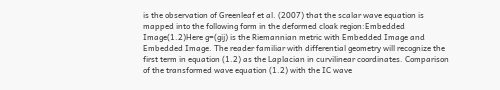is the observation of Greenleaf et al. (2007) that the scalar wave equation is mapped into the following form in the deformed cloak region:Embedded Image(1.2)Here g=(gij) is the Riemannian metric with Embedded Image and Embedded Image. The reader familiar with differential geometry will recognize the first term in equation (1.2) as the Laplacian in curvilinear coordinates. Comparison of the transformed wave equation (1.2) with the IC wave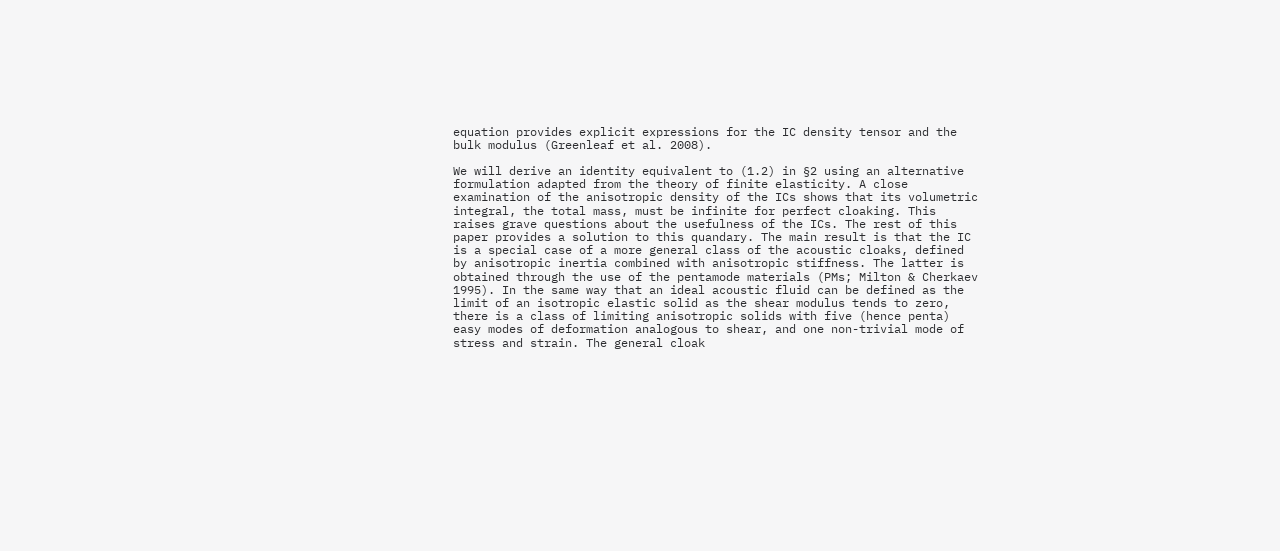equation provides explicit expressions for the IC density tensor and the bulk modulus (Greenleaf et al. 2008).

We will derive an identity equivalent to (1.2) in §2 using an alternative formulation adapted from the theory of finite elasticity. A close examination of the anisotropic density of the ICs shows that its volumetric integral, the total mass, must be infinite for perfect cloaking. This raises grave questions about the usefulness of the ICs. The rest of this paper provides a solution to this quandary. The main result is that the IC is a special case of a more general class of the acoustic cloaks, defined by anisotropic inertia combined with anisotropic stiffness. The latter is obtained through the use of the pentamode materials (PMs; Milton & Cherkaev 1995). In the same way that an ideal acoustic fluid can be defined as the limit of an isotropic elastic solid as the shear modulus tends to zero, there is a class of limiting anisotropic solids with five (hence penta) easy modes of deformation analogous to shear, and one non-trivial mode of stress and strain. The general cloak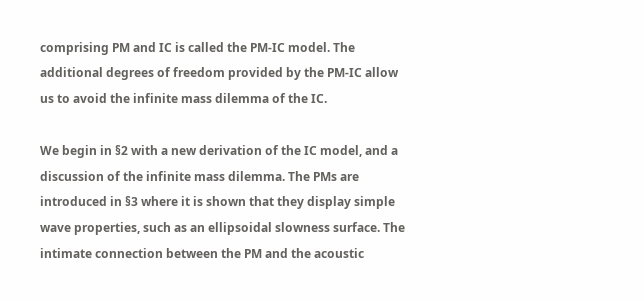comprising PM and IC is called the PM-IC model. The additional degrees of freedom provided by the PM-IC allow us to avoid the infinite mass dilemma of the IC.

We begin in §2 with a new derivation of the IC model, and a discussion of the infinite mass dilemma. The PMs are introduced in §3 where it is shown that they display simple wave properties, such as an ellipsoidal slowness surface. The intimate connection between the PM and the acoustic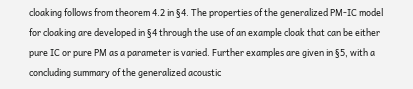cloaking follows from theorem 4.2 in §4. The properties of the generalized PM-IC model for cloaking are developed in §4 through the use of an example cloak that can be either pure IC or pure PM as a parameter is varied. Further examples are given in §5, with a concluding summary of the generalized acoustic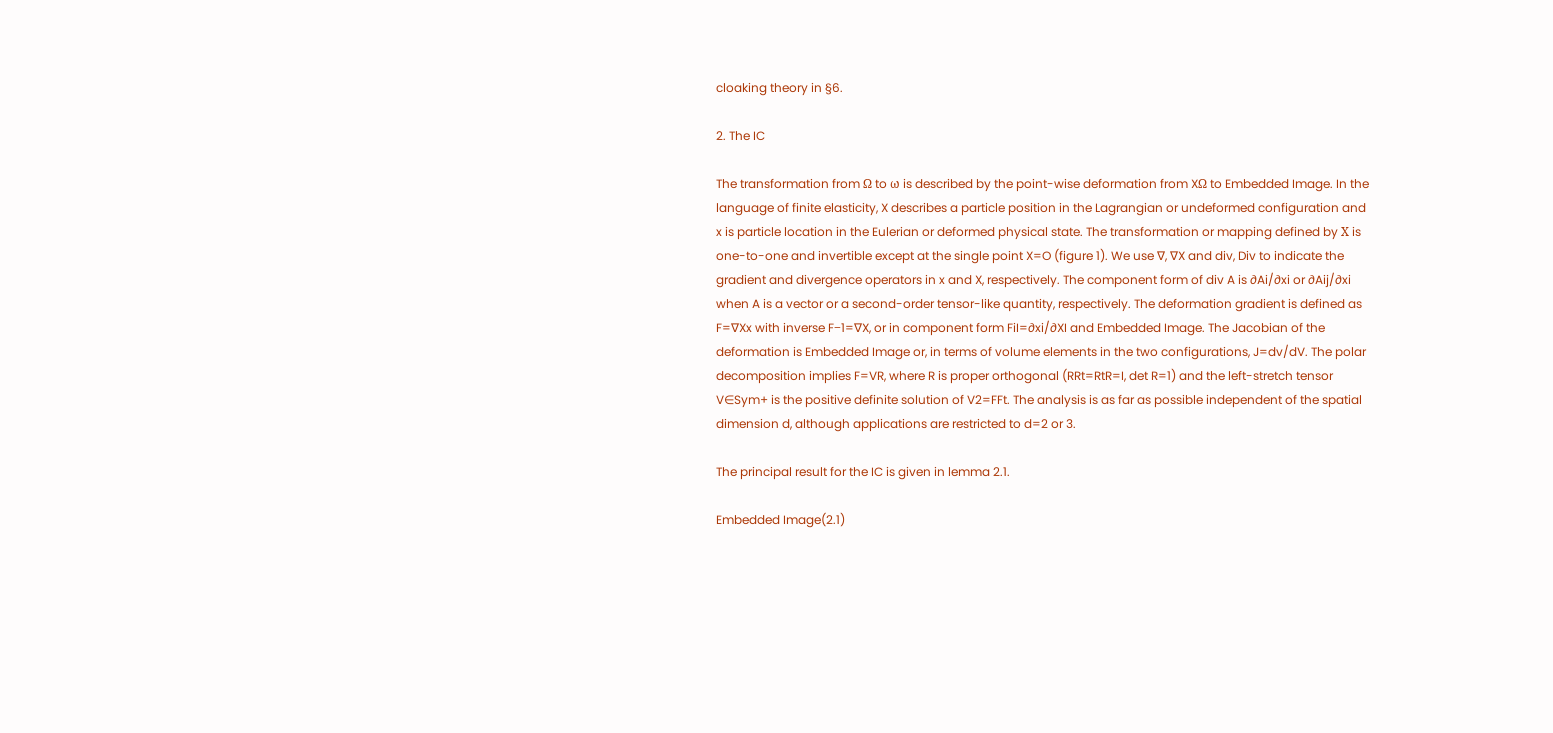cloaking theory in §6.

2. The IC

The transformation from Ω to ω is described by the point-wise deformation from XΩ to Embedded Image. In the language of finite elasticity, X describes a particle position in the Lagrangian or undeformed configuration and x is particle location in the Eulerian or deformed physical state. The transformation or mapping defined by Χ is one-to-one and invertible except at the single point X=O (figure 1). We use ∇, ∇X and div, Div to indicate the gradient and divergence operators in x and X, respectively. The component form of div A is ∂Ai/∂xi or ∂Aij/∂xi when A is a vector or a second-order tensor-like quantity, respectively. The deformation gradient is defined as F=∇Xx with inverse F−1=∇X, or in component form FiI=∂xi/∂XI and Embedded Image. The Jacobian of the deformation is Embedded Image or, in terms of volume elements in the two configurations, J=dv/dV. The polar decomposition implies F=VR, where R is proper orthogonal (RRt=RtR=I, det R=1) and the left-stretch tensor V∈Sym+ is the positive definite solution of V2=FFt. The analysis is as far as possible independent of the spatial dimension d, although applications are restricted to d=2 or 3.

The principal result for the IC is given in lemma 2.1.

Embedded Image(2.1)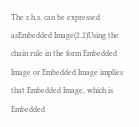The r.h.s. can be expressed asEmbedded Image(2.2)Using the chain rule in the form Embedded Image or Embedded Image implies that Embedded Image, which is Embedded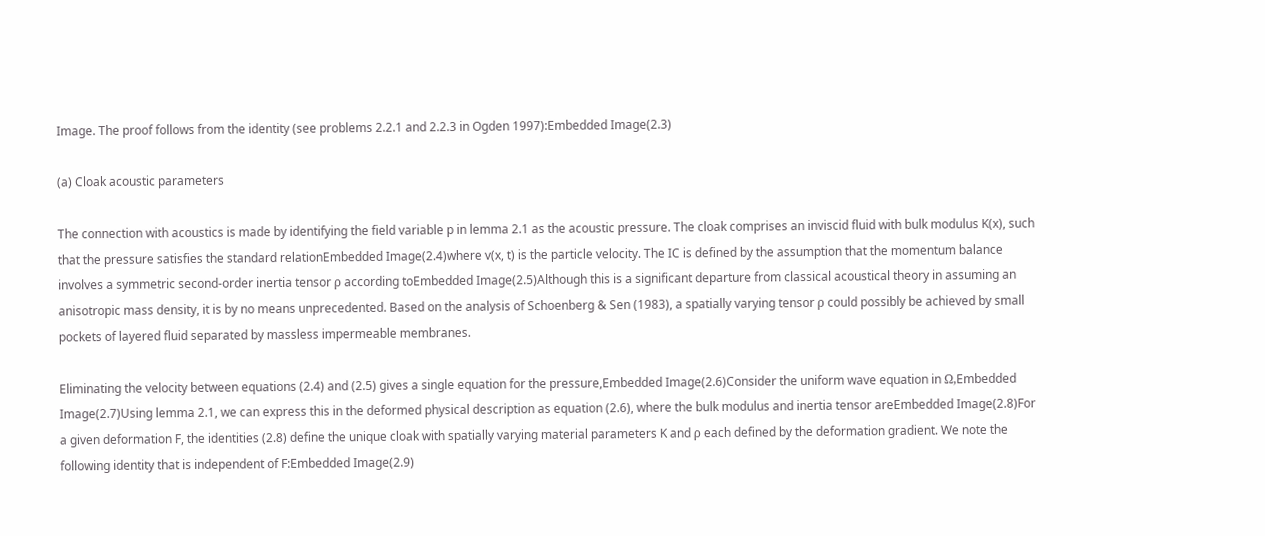Image. The proof follows from the identity (see problems 2.2.1 and 2.2.3 in Ogden 1997):Embedded Image(2.3)

(a) Cloak acoustic parameters

The connection with acoustics is made by identifying the field variable p in lemma 2.1 as the acoustic pressure. The cloak comprises an inviscid fluid with bulk modulus K(x), such that the pressure satisfies the standard relationEmbedded Image(2.4)where v(x, t) is the particle velocity. The IC is defined by the assumption that the momentum balance involves a symmetric second-order inertia tensor ρ according toEmbedded Image(2.5)Although this is a significant departure from classical acoustical theory in assuming an anisotropic mass density, it is by no means unprecedented. Based on the analysis of Schoenberg & Sen (1983), a spatially varying tensor ρ could possibly be achieved by small pockets of layered fluid separated by massless impermeable membranes.

Eliminating the velocity between equations (2.4) and (2.5) gives a single equation for the pressure,Embedded Image(2.6)Consider the uniform wave equation in Ω,Embedded Image(2.7)Using lemma 2.1, we can express this in the deformed physical description as equation (2.6), where the bulk modulus and inertia tensor areEmbedded Image(2.8)For a given deformation F, the identities (2.8) define the unique cloak with spatially varying material parameters K and ρ each defined by the deformation gradient. We note the following identity that is independent of F:Embedded Image(2.9)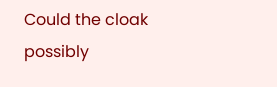Could the cloak possibly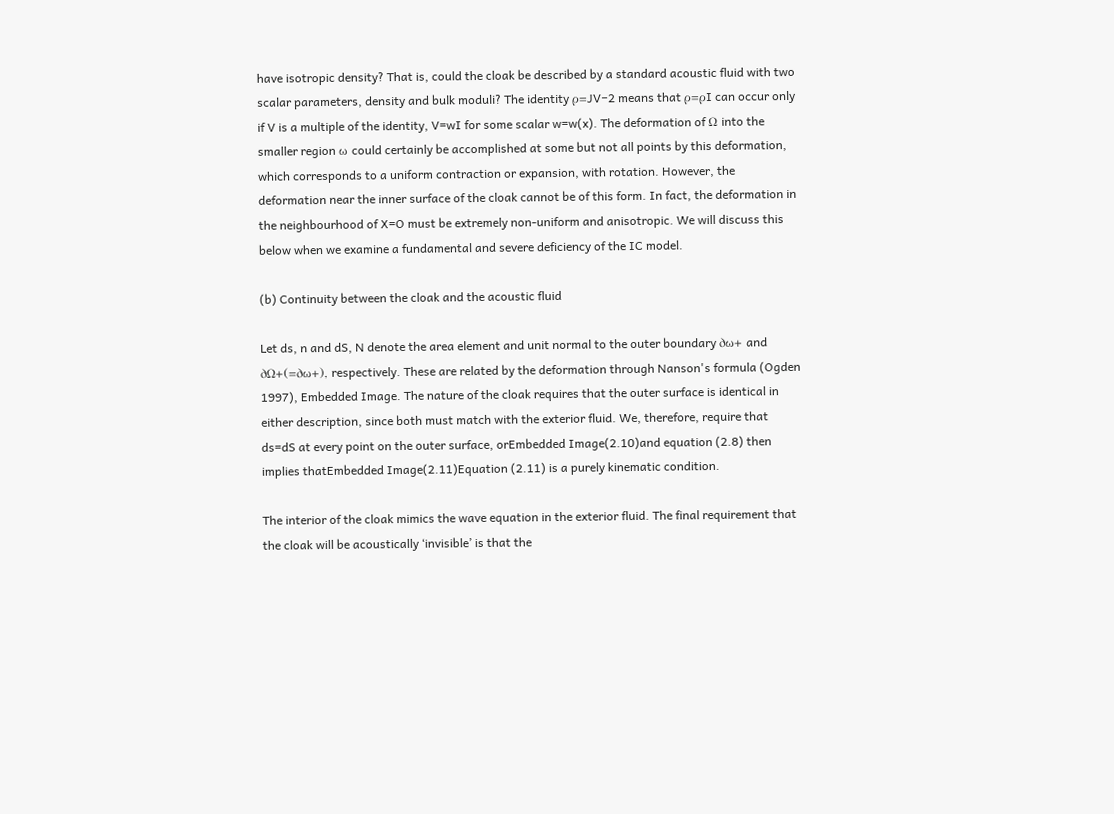have isotropic density? That is, could the cloak be described by a standard acoustic fluid with two scalar parameters, density and bulk moduli? The identity ρ=JV−2 means that ρ=ρI can occur only if V is a multiple of the identity, V=wI for some scalar w=w(x). The deformation of Ω into the smaller region ω could certainly be accomplished at some but not all points by this deformation, which corresponds to a uniform contraction or expansion, with rotation. However, the deformation near the inner surface of the cloak cannot be of this form. In fact, the deformation in the neighbourhood of X=O must be extremely non-uniform and anisotropic. We will discuss this below when we examine a fundamental and severe deficiency of the IC model.

(b) Continuity between the cloak and the acoustic fluid

Let ds, n and dS, N denote the area element and unit normal to the outer boundary ∂ω+ and ∂Ω+(=∂ω+), respectively. These are related by the deformation through Nanson's formula (Ogden 1997), Embedded Image. The nature of the cloak requires that the outer surface is identical in either description, since both must match with the exterior fluid. We, therefore, require that ds=dS at every point on the outer surface, orEmbedded Image(2.10)and equation (2.8) then implies thatEmbedded Image(2.11)Equation (2.11) is a purely kinematic condition.

The interior of the cloak mimics the wave equation in the exterior fluid. The final requirement that the cloak will be acoustically ‘invisible’ is that the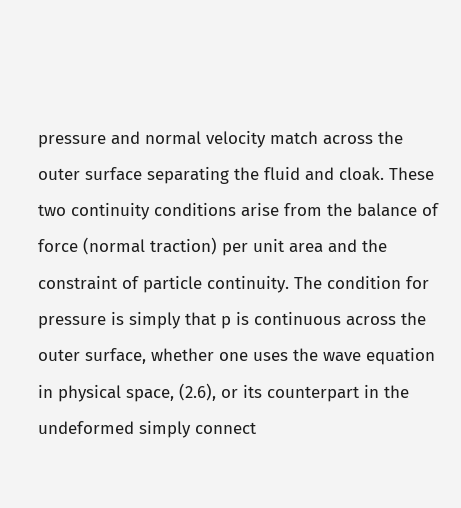pressure and normal velocity match across the outer surface separating the fluid and cloak. These two continuity conditions arise from the balance of force (normal traction) per unit area and the constraint of particle continuity. The condition for pressure is simply that p is continuous across the outer surface, whether one uses the wave equation in physical space, (2.6), or its counterpart in the undeformed simply connect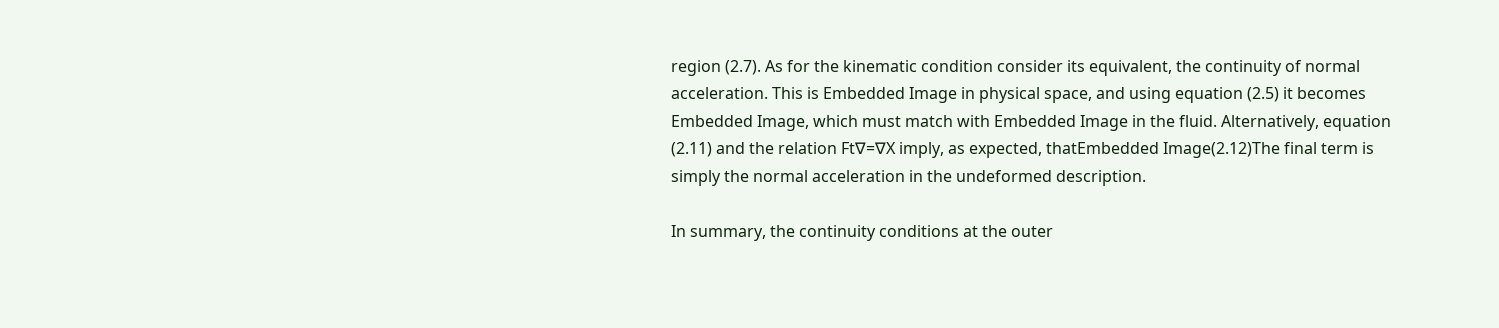region (2.7). As for the kinematic condition consider its equivalent, the continuity of normal acceleration. This is Embedded Image in physical space, and using equation (2.5) it becomes Embedded Image, which must match with Embedded Image in the fluid. Alternatively, equation (2.11) and the relation Ft∇=∇X imply, as expected, thatEmbedded Image(2.12)The final term is simply the normal acceleration in the undeformed description.

In summary, the continuity conditions at the outer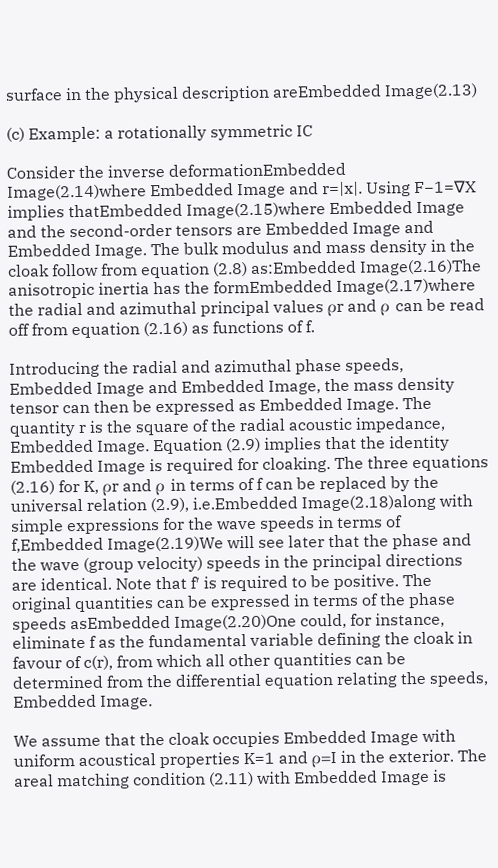surface in the physical description areEmbedded Image(2.13)

(c) Example: a rotationally symmetric IC

Consider the inverse deformationEmbedded Image(2.14)where Embedded Image and r=|x|. Using F−1=∇X implies thatEmbedded Image(2.15)where Embedded Image and the second-order tensors are Embedded Image and Embedded Image. The bulk modulus and mass density in the cloak follow from equation (2.8) as:Embedded Image(2.16)The anisotropic inertia has the formEmbedded Image(2.17)where the radial and azimuthal principal values ρr and ρ can be read off from equation (2.16) as functions of f.

Introducing the radial and azimuthal phase speeds, Embedded Image and Embedded Image, the mass density tensor can then be expressed as Embedded Image. The quantity r is the square of the radial acoustic impedance, Embedded Image. Equation (2.9) implies that the identity Embedded Image is required for cloaking. The three equations (2.16) for K, ρr and ρ in terms of f can be replaced by the universal relation (2.9), i.e.Embedded Image(2.18)along with simple expressions for the wave speeds in terms of f,Embedded Image(2.19)We will see later that the phase and the wave (group velocity) speeds in the principal directions are identical. Note that f′ is required to be positive. The original quantities can be expressed in terms of the phase speeds asEmbedded Image(2.20)One could, for instance, eliminate f as the fundamental variable defining the cloak in favour of c(r), from which all other quantities can be determined from the differential equation relating the speeds, Embedded Image.

We assume that the cloak occupies Embedded Image with uniform acoustical properties K=1 and ρ=I in the exterior. The areal matching condition (2.11) with Embedded Image is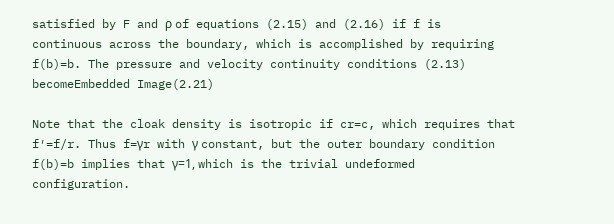satisfied by F and ρ of equations (2.15) and (2.16) if f is continuous across the boundary, which is accomplished by requiring f(b)=b. The pressure and velocity continuity conditions (2.13) becomeEmbedded Image(2.21)

Note that the cloak density is isotropic if cr=c, which requires that f′=f/r. Thus f=γr with γ constant, but the outer boundary condition f(b)=b implies that γ=1, which is the trivial undeformed configuration.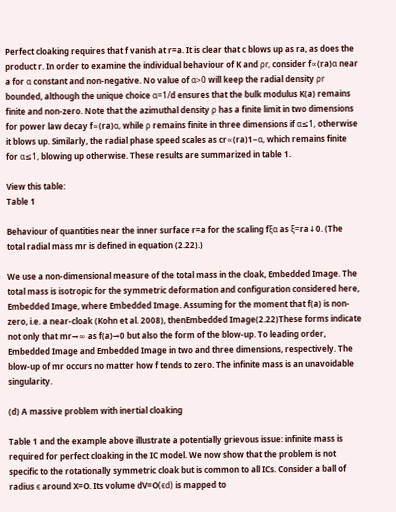Perfect cloaking requires that f vanish at r=a. It is clear that c blows up as ra, as does the product r. In order to examine the individual behaviour of K and ρr, consider f∝(ra)α near a for α constant and non-negative. No value of α>0 will keep the radial density ρr bounded, although the unique choice α=1/d ensures that the bulk modulus K(a) remains finite and non-zero. Note that the azimuthal density ρ has a finite limit in two dimensions for power law decay f∝(ra)α, while ρ remains finite in three dimensions if α≤1, otherwise it blows up. Similarly, the radial phase speed scales as cr∝(ra)1−α, which remains finite for α≤1, blowing up otherwise. These results are summarized in table 1.

View this table:
Table 1

Behaviour of quantities near the inner surface r=a for the scaling fξα as ξ=ra↓0. (The total radial mass mr is defined in equation (2.22).)

We use a non-dimensional measure of the total mass in the cloak, Embedded Image. The total mass is isotropic for the symmetric deformation and configuration considered here, Embedded Image, where Embedded Image. Assuming for the moment that f(a) is non-zero, i.e. a near-cloak (Kohn et al. 2008), thenEmbedded Image(2.22)These forms indicate not only that mr→∞ as f(a)→0 but also the form of the blow-up. To leading order, Embedded Image and Embedded Image in two and three dimensions, respectively. The blow-up of mr occurs no matter how f tends to zero. The infinite mass is an unavoidable singularity.

(d) A massive problem with inertial cloaking

Table 1 and the example above illustrate a potentially grievous issue: infinite mass is required for perfect cloaking in the IC model. We now show that the problem is not specific to the rotationally symmetric cloak but is common to all ICs. Consider a ball of radius ϵ around X=O. Its volume dV=O(ϵd) is mapped to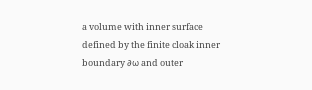a volume with inner surface defined by the finite cloak inner boundary ∂ω and outer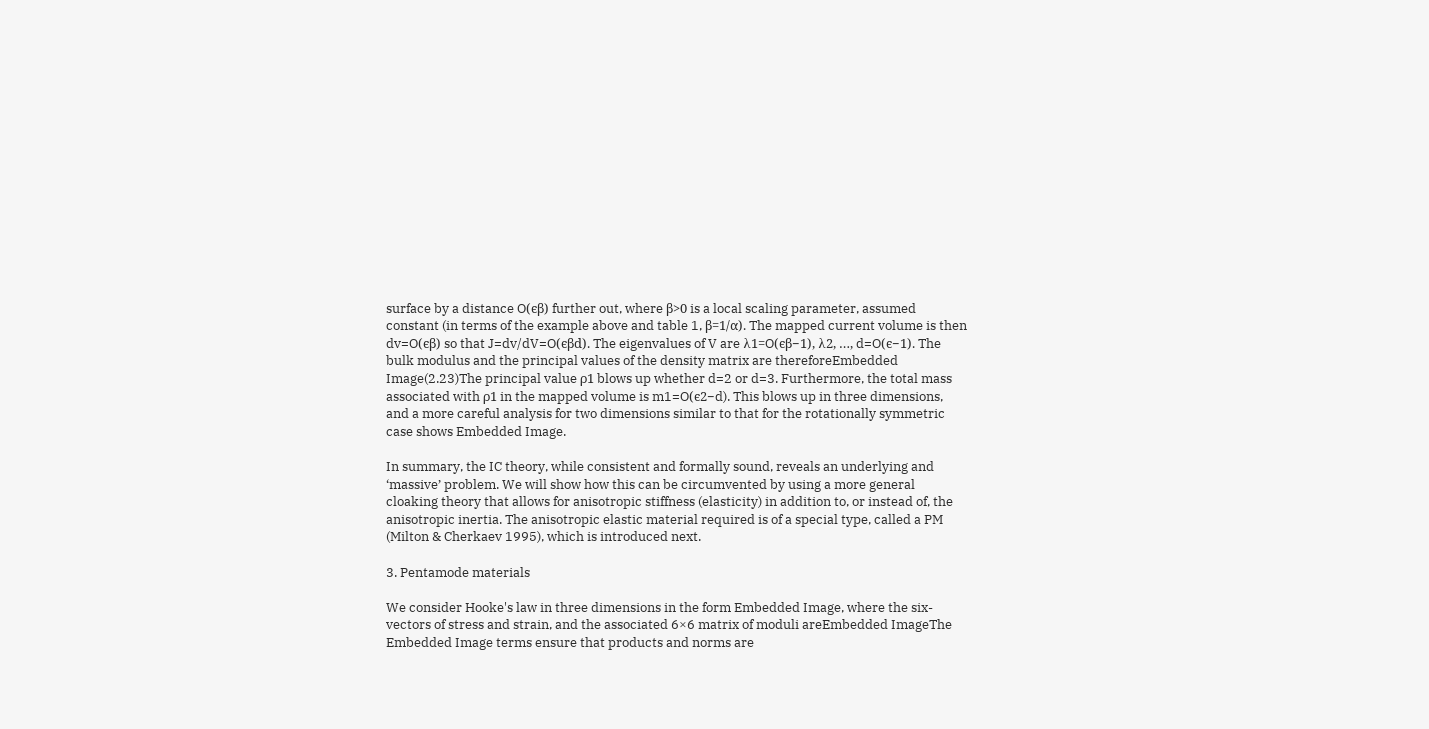surface by a distance O(ϵβ) further out, where β>0 is a local scaling parameter, assumed constant (in terms of the example above and table 1, β=1/α). The mapped current volume is then dv=O(ϵβ) so that J=dv/dV=O(ϵβd). The eigenvalues of V are λ1=O(ϵβ−1), λ2, …, d=O(ϵ−1). The bulk modulus and the principal values of the density matrix are thereforeEmbedded Image(2.23)The principal value ρ1 blows up whether d=2 or d=3. Furthermore, the total mass associated with ρ1 in the mapped volume is m1=O(ϵ2−d). This blows up in three dimensions, and a more careful analysis for two dimensions similar to that for the rotationally symmetric case shows Embedded Image.

In summary, the IC theory, while consistent and formally sound, reveals an underlying and ‘massive’ problem. We will show how this can be circumvented by using a more general cloaking theory that allows for anisotropic stiffness (elasticity) in addition to, or instead of, the anisotropic inertia. The anisotropic elastic material required is of a special type, called a PM (Milton & Cherkaev 1995), which is introduced next.

3. Pentamode materials

We consider Hooke's law in three dimensions in the form Embedded Image, where the six-vectors of stress and strain, and the associated 6×6 matrix of moduli areEmbedded ImageThe Embedded Image terms ensure that products and norms are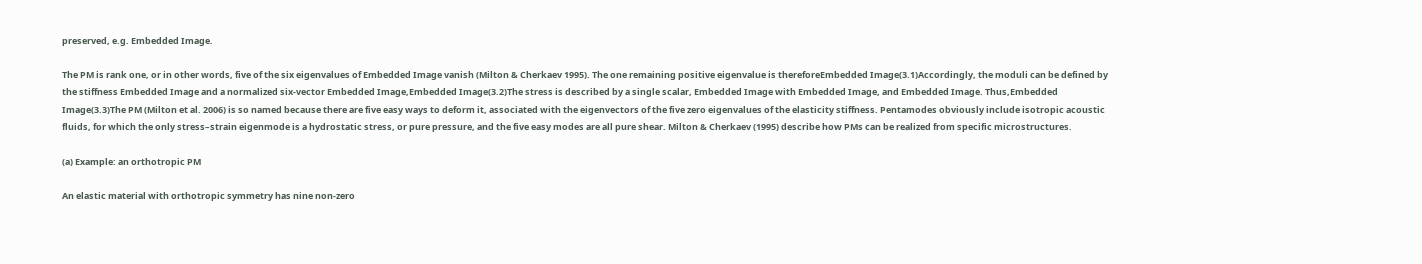preserved, e.g. Embedded Image.

The PM is rank one, or in other words, five of the six eigenvalues of Embedded Image vanish (Milton & Cherkaev 1995). The one remaining positive eigenvalue is thereforeEmbedded Image(3.1)Accordingly, the moduli can be defined by the stiffness Embedded Image and a normalized six-vector Embedded Image,Embedded Image(3.2)The stress is described by a single scalar, Embedded Image with Embedded Image, and Embedded Image. Thus,Embedded Image(3.3)The PM (Milton et al. 2006) is so named because there are five easy ways to deform it, associated with the eigenvectors of the five zero eigenvalues of the elasticity stiffness. Pentamodes obviously include isotropic acoustic fluids, for which the only stress–strain eigenmode is a hydrostatic stress, or pure pressure, and the five easy modes are all pure shear. Milton & Cherkaev (1995) describe how PMs can be realized from specific microstructures.

(a) Example: an orthotropic PM

An elastic material with orthotropic symmetry has nine non-zero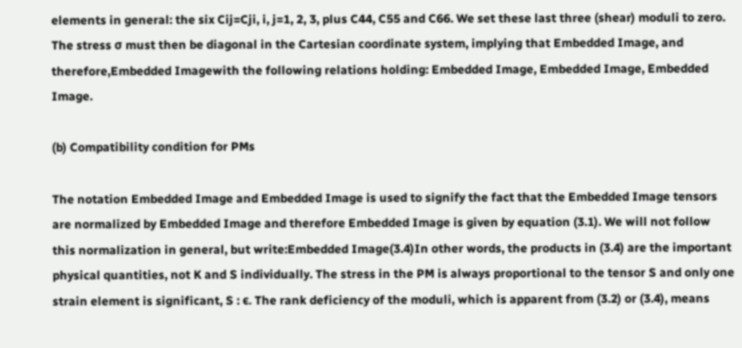elements in general: the six Cij=Cji, i, j=1, 2, 3, plus C44, C55 and C66. We set these last three (shear) moduli to zero. The stress σ must then be diagonal in the Cartesian coordinate system, implying that Embedded Image, and therefore,Embedded Imagewith the following relations holding: Embedded Image, Embedded Image, Embedded Image.

(b) Compatibility condition for PMs

The notation Embedded Image and Embedded Image is used to signify the fact that the Embedded Image tensors are normalized by Embedded Image and therefore Embedded Image is given by equation (3.1). We will not follow this normalization in general, but write:Embedded Image(3.4)In other words, the products in (3.4) are the important physical quantities, not K and S individually. The stress in the PM is always proportional to the tensor S and only one strain element is significant, S : ϵ. The rank deficiency of the moduli, which is apparent from (3.2) or (3.4), means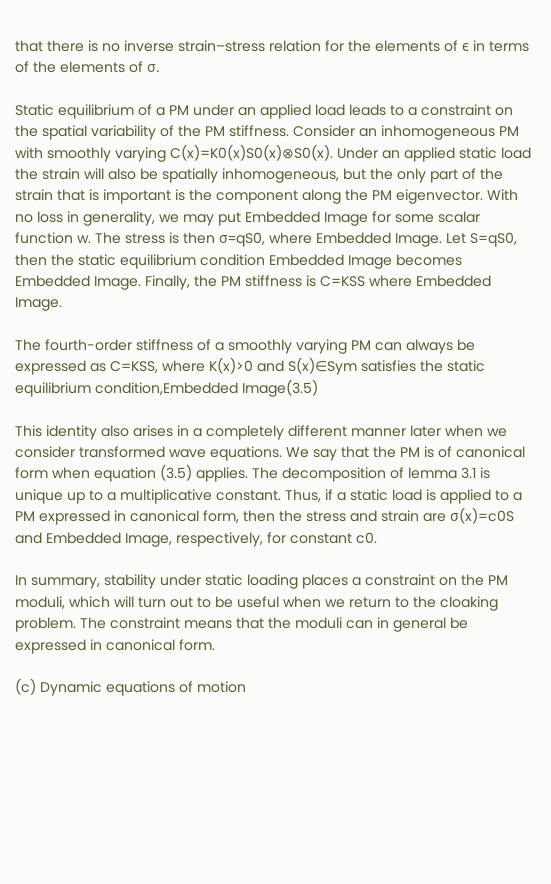that there is no inverse strain–stress relation for the elements of ϵ in terms of the elements of σ.

Static equilibrium of a PM under an applied load leads to a constraint on the spatial variability of the PM stiffness. Consider an inhomogeneous PM with smoothly varying C(x)=K0(x)S0(x)⊗S0(x). Under an applied static load the strain will also be spatially inhomogeneous, but the only part of the strain that is important is the component along the PM eigenvector. With no loss in generality, we may put Embedded Image for some scalar function w. The stress is then σ=qS0, where Embedded Image. Let S=qS0, then the static equilibrium condition Embedded Image becomes Embedded Image. Finally, the PM stiffness is C=KSS where Embedded Image.

The fourth-order stiffness of a smoothly varying PM can always be expressed as C=KSS, where K(x)>0 and S(x)∈Sym satisfies the static equilibrium condition,Embedded Image(3.5)

This identity also arises in a completely different manner later when we consider transformed wave equations. We say that the PM is of canonical form when equation (3.5) applies. The decomposition of lemma 3.1 is unique up to a multiplicative constant. Thus, if a static load is applied to a PM expressed in canonical form, then the stress and strain are σ(x)=c0S and Embedded Image, respectively, for constant c0.

In summary, stability under static loading places a constraint on the PM moduli, which will turn out to be useful when we return to the cloaking problem. The constraint means that the moduli can in general be expressed in canonical form.

(c) Dynamic equations of motion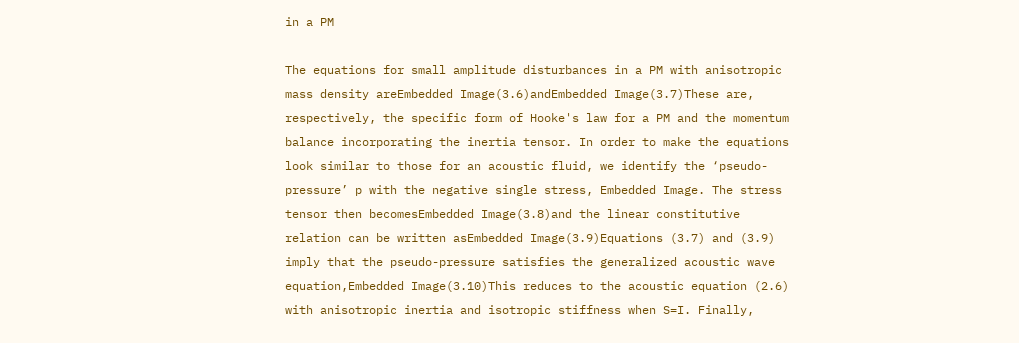in a PM

The equations for small amplitude disturbances in a PM with anisotropic mass density areEmbedded Image(3.6)andEmbedded Image(3.7)These are, respectively, the specific form of Hooke's law for a PM and the momentum balance incorporating the inertia tensor. In order to make the equations look similar to those for an acoustic fluid, we identify the ‘pseudo-pressure’ p with the negative single stress, Embedded Image. The stress tensor then becomesEmbedded Image(3.8)and the linear constitutive relation can be written asEmbedded Image(3.9)Equations (3.7) and (3.9) imply that the pseudo-pressure satisfies the generalized acoustic wave equation,Embedded Image(3.10)This reduces to the acoustic equation (2.6) with anisotropic inertia and isotropic stiffness when S=I. Finally,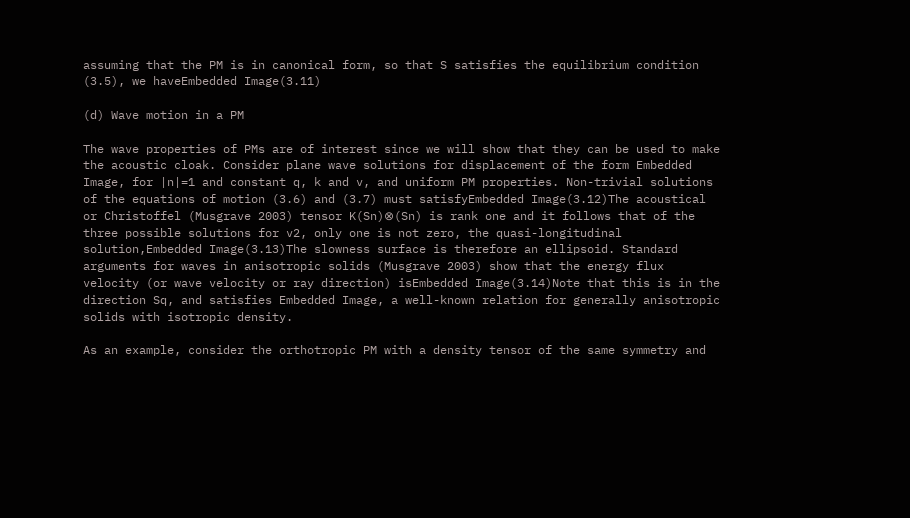assuming that the PM is in canonical form, so that S satisfies the equilibrium condition (3.5), we haveEmbedded Image(3.11)

(d) Wave motion in a PM

The wave properties of PMs are of interest since we will show that they can be used to make the acoustic cloak. Consider plane wave solutions for displacement of the form Embedded Image, for |n|=1 and constant q, k and v, and uniform PM properties. Non-trivial solutions of the equations of motion (3.6) and (3.7) must satisfyEmbedded Image(3.12)The acoustical or Christoffel (Musgrave 2003) tensor K(Sn)⊗(Sn) is rank one and it follows that of the three possible solutions for v2, only one is not zero, the quasi-longitudinal solution,Embedded Image(3.13)The slowness surface is therefore an ellipsoid. Standard arguments for waves in anisotropic solids (Musgrave 2003) show that the energy flux velocity (or wave velocity or ray direction) isEmbedded Image(3.14)Note that this is in the direction Sq, and satisfies Embedded Image, a well-known relation for generally anisotropic solids with isotropic density.

As an example, consider the orthotropic PM with a density tensor of the same symmetry and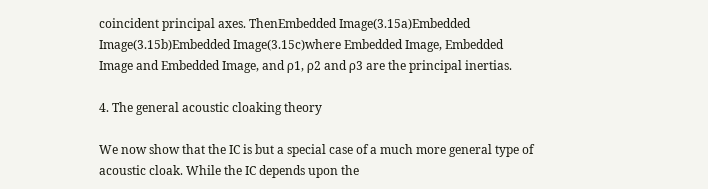coincident principal axes. ThenEmbedded Image(3.15a)Embedded Image(3.15b)Embedded Image(3.15c)where Embedded Image, Embedded Image and Embedded Image, and ρ1, ρ2 and ρ3 are the principal inertias.

4. The general acoustic cloaking theory

We now show that the IC is but a special case of a much more general type of acoustic cloak. While the IC depends upon the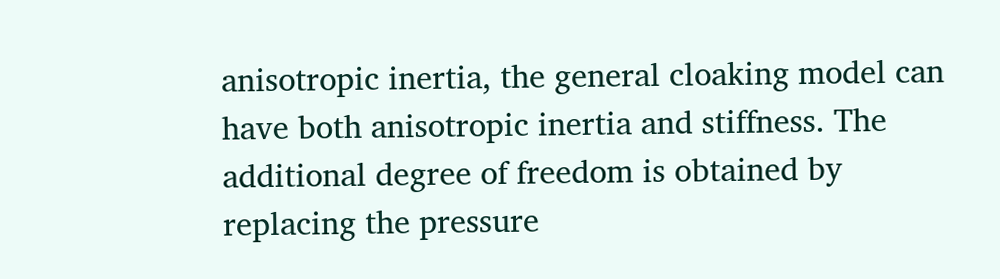anisotropic inertia, the general cloaking model can have both anisotropic inertia and stiffness. The additional degree of freedom is obtained by replacing the pressure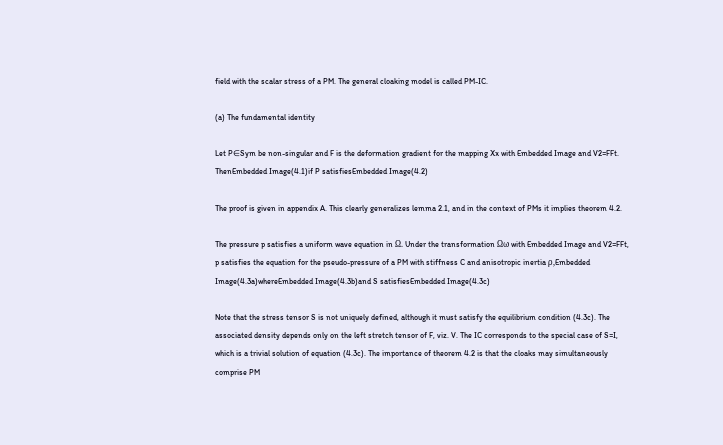field with the scalar stress of a PM. The general cloaking model is called PM-IC.

(a) The fundamental identity

Let P∈Sym be non-singular and F is the deformation gradient for the mapping Xx with Embedded Image and V2=FFt. ThenEmbedded Image(4.1)if P satisfiesEmbedded Image(4.2)

The proof is given in appendix A. This clearly generalizes lemma 2.1, and in the context of PMs it implies theorem 4.2.

The pressure p satisfies a uniform wave equation in Ω. Under the transformation Ωω with Embedded Image and V2=FFt, p satisfies the equation for the pseudo-pressure of a PM with stiffness C and anisotropic inertia ρ,Embedded Image(4.3a)whereEmbedded Image(4.3b)and S satisfiesEmbedded Image(4.3c)

Note that the stress tensor S is not uniquely defined, although it must satisfy the equilibrium condition (4.3c). The associated density depends only on the left stretch tensor of F, viz. V. The IC corresponds to the special case of S=I, which is a trivial solution of equation (4.3c). The importance of theorem 4.2 is that the cloaks may simultaneously comprise PM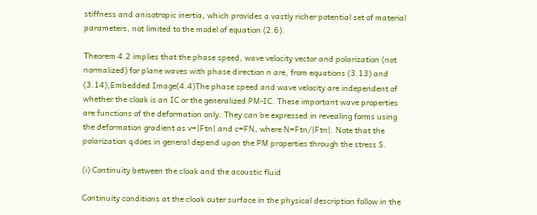stiffness and anisotropic inertia, which provides a vastly richer potential set of material parameters, not limited to the model of equation (2.6).

Theorem 4.2 implies that the phase speed, wave velocity vector and polarization (not normalized) for plane waves with phase direction n are, from equations (3.13) and (3.14),Embedded Image(4.4)The phase speed and wave velocity are independent of whether the cloak is an IC or the generalized PM-IC. These important wave properties are functions of the deformation only. They can be expressed in revealing forms using the deformation gradient as v=|Ftn| and c=FN, where N=Ftn/|Ftn|. Note that the polarization q does in general depend upon the PM properties through the stress S.

(i) Continuity between the cloak and the acoustic fluid

Continuity conditions at the cloak outer surface in the physical description follow in the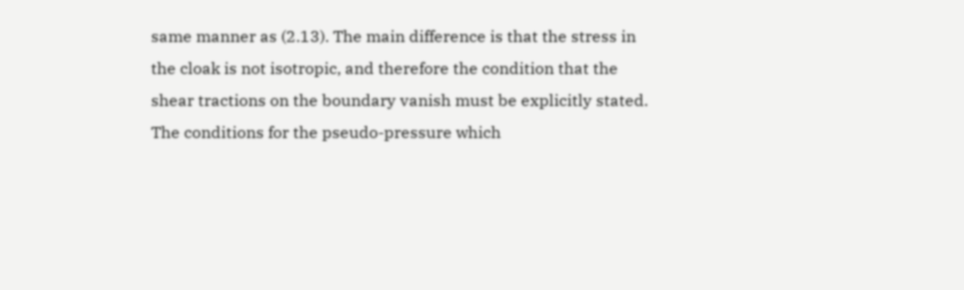same manner as (2.13). The main difference is that the stress in the cloak is not isotropic, and therefore the condition that the shear tractions on the boundary vanish must be explicitly stated. The conditions for the pseudo-pressure which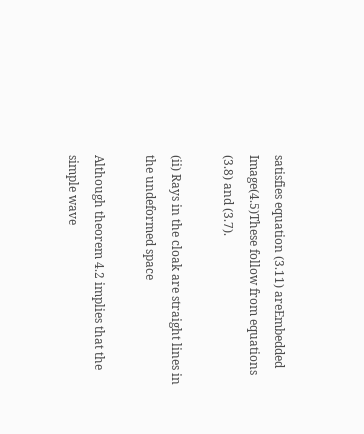satisfies equation (3.11) areEmbedded Image(4.5)These follow from equations (3.8) and (3.7).

(ii) Rays in the cloak are straight lines in the undeformed space

Although theorem 4.2 implies that the simple wave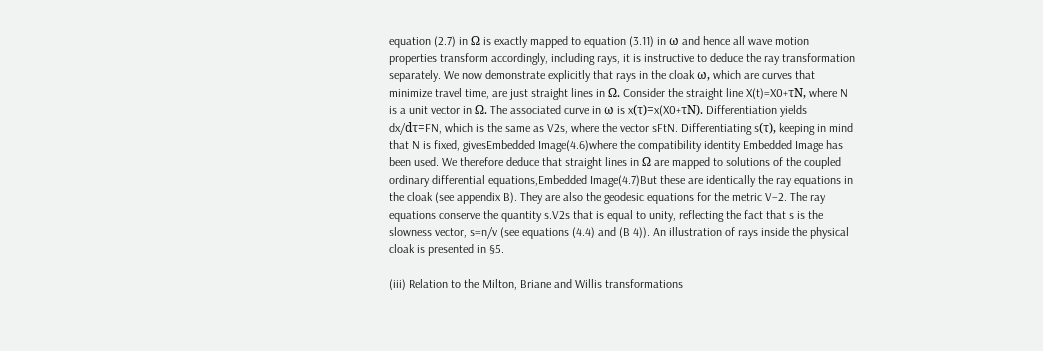equation (2.7) in Ω is exactly mapped to equation (3.11) in ω and hence all wave motion properties transform accordingly, including rays, it is instructive to deduce the ray transformation separately. We now demonstrate explicitly that rays in the cloak ω, which are curves that minimize travel time, are just straight lines in Ω. Consider the straight line X(t)=X0+τN, where N is a unit vector in Ω. The associated curve in ω is x(τ)=x(X0+τN). Differentiation yields dx/dτ=FN, which is the same as V2s, where the vector sFtN. Differentiating s(τ), keeping in mind that N is fixed, givesEmbedded Image(4.6)where the compatibility identity Embedded Image has been used. We therefore deduce that straight lines in Ω are mapped to solutions of the coupled ordinary differential equations,Embedded Image(4.7)But these are identically the ray equations in the cloak (see appendix B). They are also the geodesic equations for the metric V−2. The ray equations conserve the quantity s.V2s that is equal to unity, reflecting the fact that s is the slowness vector, s=n/v (see equations (4.4) and (B 4)). An illustration of rays inside the physical cloak is presented in §5.

(iii) Relation to the Milton, Briane and Willis transformations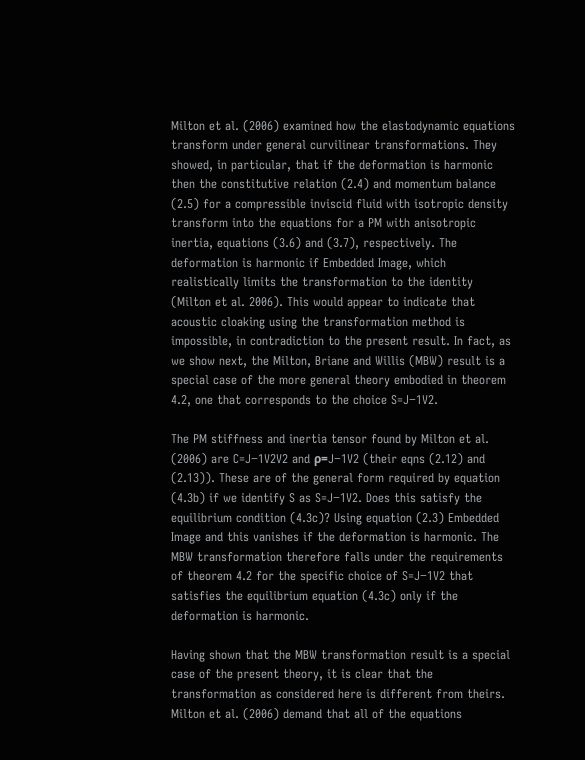Milton et al. (2006) examined how the elastodynamic equations transform under general curvilinear transformations. They showed, in particular, that if the deformation is harmonic then the constitutive relation (2.4) and momentum balance (2.5) for a compressible inviscid fluid with isotropic density transform into the equations for a PM with anisotropic inertia, equations (3.6) and (3.7), respectively. The deformation is harmonic if Embedded Image, which realistically limits the transformation to the identity (Milton et al. 2006). This would appear to indicate that acoustic cloaking using the transformation method is impossible, in contradiction to the present result. In fact, as we show next, the Milton, Briane and Willis (MBW) result is a special case of the more general theory embodied in theorem 4.2, one that corresponds to the choice S=J−1V2.

The PM stiffness and inertia tensor found by Milton et al. (2006) are C=J−1V2V2 and ρ=J−1V2 (their eqns (2.12) and (2.13)). These are of the general form required by equation (4.3b) if we identify S as S=J−1V2. Does this satisfy the equilibrium condition (4.3c)? Using equation (2.3) Embedded Image and this vanishes if the deformation is harmonic. The MBW transformation therefore falls under the requirements of theorem 4.2 for the specific choice of S=J−1V2 that satisfies the equilibrium equation (4.3c) only if the deformation is harmonic.

Having shown that the MBW transformation result is a special case of the present theory, it is clear that the transformation as considered here is different from theirs. Milton et al. (2006) demand that all of the equations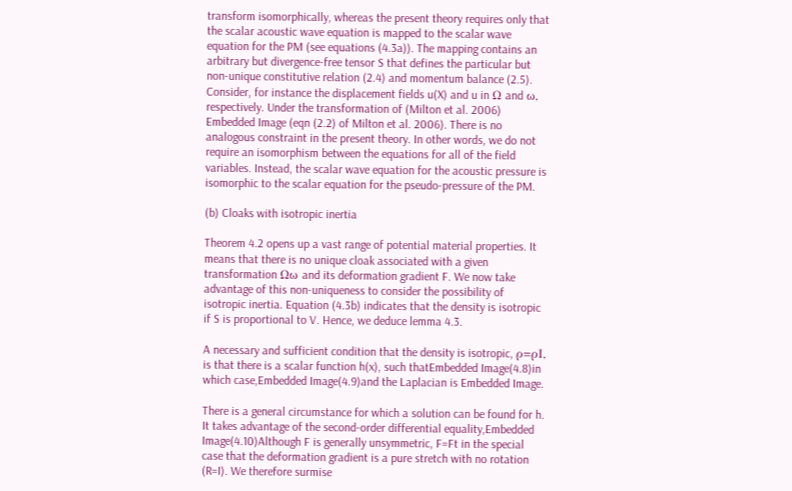transform isomorphically, whereas the present theory requires only that the scalar acoustic wave equation is mapped to the scalar wave equation for the PM (see equations (4.3a)). The mapping contains an arbitrary but divergence-free tensor S that defines the particular but non-unique constitutive relation (2.4) and momentum balance (2.5). Consider, for instance the displacement fields u(X) and u in Ω and ω, respectively. Under the transformation of (Milton et al. 2006) Embedded Image (eqn (2.2) of Milton et al. 2006). There is no analogous constraint in the present theory. In other words, we do not require an isomorphism between the equations for all of the field variables. Instead, the scalar wave equation for the acoustic pressure is isomorphic to the scalar equation for the pseudo-pressure of the PM.

(b) Cloaks with isotropic inertia

Theorem 4.2 opens up a vast range of potential material properties. It means that there is no unique cloak associated with a given transformation Ωω and its deformation gradient F. We now take advantage of this non-uniqueness to consider the possibility of isotropic inertia. Equation (4.3b) indicates that the density is isotropic if S is proportional to V. Hence, we deduce lemma 4.3.

A necessary and sufficient condition that the density is isotropic, ρ=ρI, is that there is a scalar function h(x), such thatEmbedded Image(4.8)in which case,Embedded Image(4.9)and the Laplacian is Embedded Image.

There is a general circumstance for which a solution can be found for h. It takes advantage of the second-order differential equality,Embedded Image(4.10)Although F is generally unsymmetric, F=Ft in the special case that the deformation gradient is a pure stretch with no rotation (R=I). We therefore surmise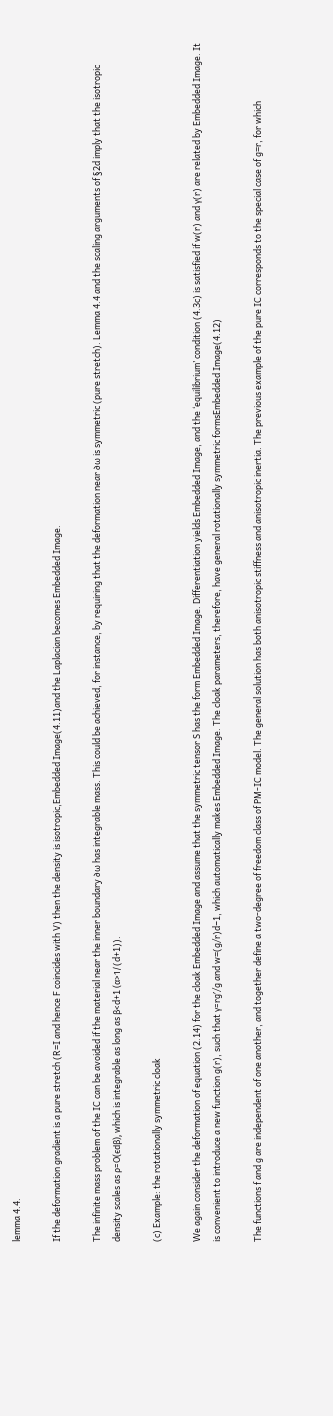lemma 4.4.

If the deformation gradient is a pure stretch (R=I and hence F coincides with V) then the density is isotropic,Embedded Image(4.11)and the Laplacian becomes Embedded Image.

The infinite mass problem of the IC can be avoided if the material near the inner boundary ∂ω has integrable mass. This could be achieved, for instance, by requiring that the deformation near ∂ω is symmetric (pure stretch). Lemma 4.4 and the scaling arguments of §2d imply that the isotropic density scales as ρ=O(ϵdβ), which is integrable as long as β<d+1 (α>1/(d+1)).

(c) Example: the rotationally symmetric cloak

We again consider the deformation of equation (2.14) for the cloak Embedded Image and assume that the symmetric tensor S has the form Embedded Image. Differentiation yields Embedded Image, and the ‘equilibrium’ condition (4.3c) is satisfied if w(r) and γ(r) are related by Embedded Image. It is convenient to introduce a new function g(r), such that γ=rg′/g and w=(g/r)d−1, which automatically makes Embedded Image. The cloak parameters, therefore, have general rotationally symmetric formsEmbedded Image(4.12)

The functions f and g are independent of one another, and together define a two-degree of freedom class of PM-IC model. The general solution has both anisotropic stiffness and anisotropic inertia. The previous example of the pure IC corresponds to the special case of g=r, for which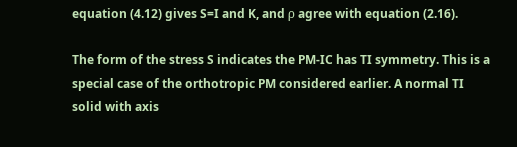equation (4.12) gives S=I and K, and ρ agree with equation (2.16).

The form of the stress S indicates the PM-IC has TI symmetry. This is a special case of the orthotropic PM considered earlier. A normal TI solid with axis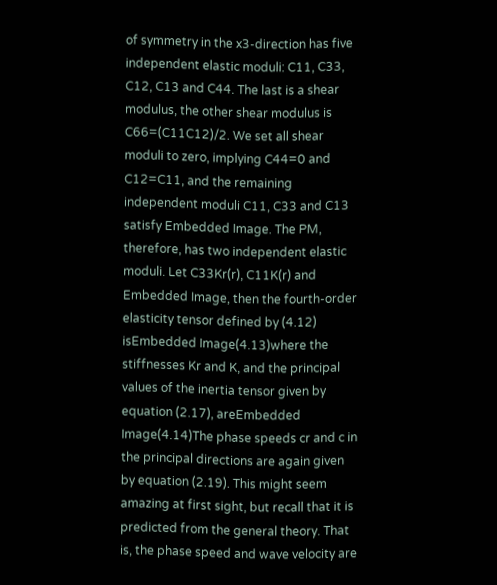of symmetry in the x3-direction has five independent elastic moduli: C11, C33, C12, C13 and C44. The last is a shear modulus, the other shear modulus is C66=(C11C12)/2. We set all shear moduli to zero, implying C44=0 and C12=C11, and the remaining independent moduli C11, C33 and C13 satisfy Embedded Image. The PM, therefore, has two independent elastic moduli. Let C33Kr(r), C11K(r) and Embedded Image, then the fourth-order elasticity tensor defined by (4.12) isEmbedded Image(4.13)where the stiffnesses Kr and K, and the principal values of the inertia tensor given by equation (2.17), areEmbedded Image(4.14)The phase speeds cr and c in the principal directions are again given by equation (2.19). This might seem amazing at first sight, but recall that it is predicted from the general theory. That is, the phase speed and wave velocity are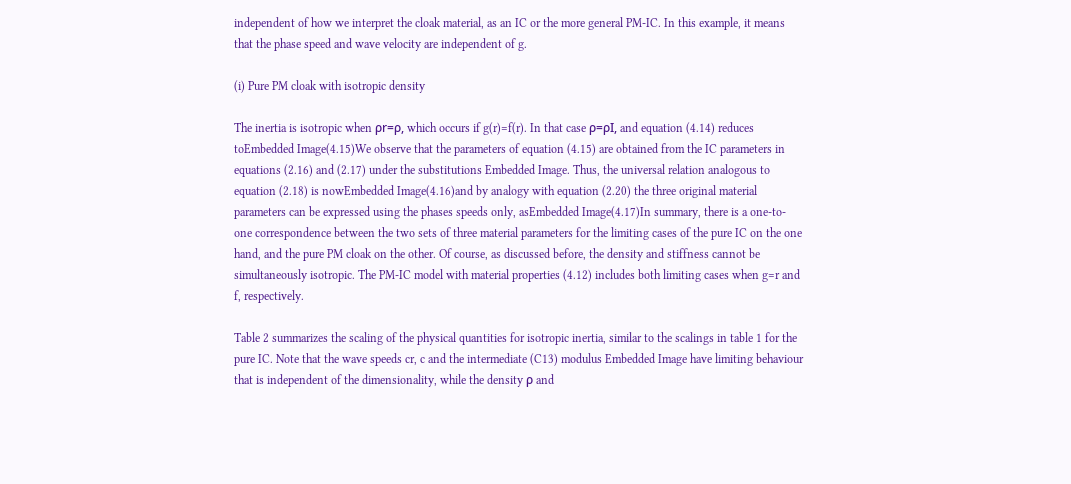independent of how we interpret the cloak material, as an IC or the more general PM-IC. In this example, it means that the phase speed and wave velocity are independent of g.

(i) Pure PM cloak with isotropic density

The inertia is isotropic when ρr=ρ, which occurs if g(r)=f(r). In that case ρ=ρI, and equation (4.14) reduces toEmbedded Image(4.15)We observe that the parameters of equation (4.15) are obtained from the IC parameters in equations (2.16) and (2.17) under the substitutions Embedded Image. Thus, the universal relation analogous to equation (2.18) is nowEmbedded Image(4.16)and by analogy with equation (2.20) the three original material parameters can be expressed using the phases speeds only, asEmbedded Image(4.17)In summary, there is a one-to-one correspondence between the two sets of three material parameters for the limiting cases of the pure IC on the one hand, and the pure PM cloak on the other. Of course, as discussed before, the density and stiffness cannot be simultaneously isotropic. The PM-IC model with material properties (4.12) includes both limiting cases when g=r and f, respectively.

Table 2 summarizes the scaling of the physical quantities for isotropic inertia, similar to the scalings in table 1 for the pure IC. Note that the wave speeds cr, c and the intermediate (C13) modulus Embedded Image have limiting behaviour that is independent of the dimensionality, while the density ρ and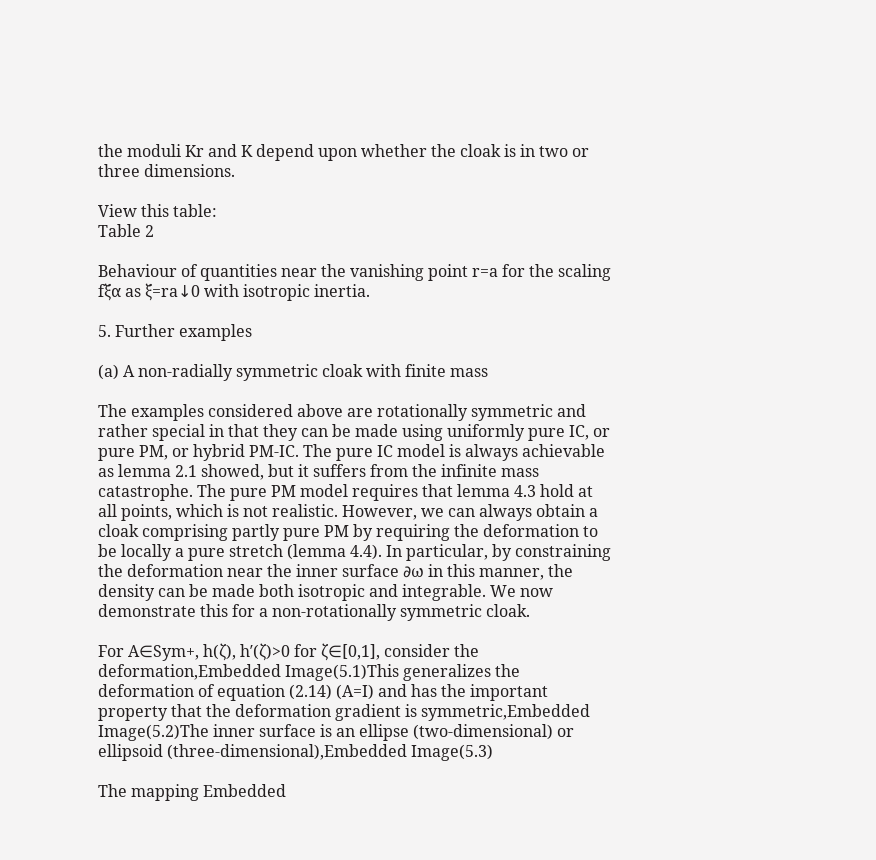the moduli Kr and K depend upon whether the cloak is in two or three dimensions.

View this table:
Table 2

Behaviour of quantities near the vanishing point r=a for the scaling fξα as ξ=ra↓0 with isotropic inertia.

5. Further examples

(a) A non-radially symmetric cloak with finite mass

The examples considered above are rotationally symmetric and rather special in that they can be made using uniformly pure IC, or pure PM, or hybrid PM-IC. The pure IC model is always achievable as lemma 2.1 showed, but it suffers from the infinite mass catastrophe. The pure PM model requires that lemma 4.3 hold at all points, which is not realistic. However, we can always obtain a cloak comprising partly pure PM by requiring the deformation to be locally a pure stretch (lemma 4.4). In particular, by constraining the deformation near the inner surface ∂ω in this manner, the density can be made both isotropic and integrable. We now demonstrate this for a non-rotationally symmetric cloak.

For A∈Sym+, h(ζ), h′(ζ)>0 for ζ∈[0,1], consider the deformation,Embedded Image(5.1)This generalizes the deformation of equation (2.14) (A=I) and has the important property that the deformation gradient is symmetric,Embedded Image(5.2)The inner surface is an ellipse (two-dimensional) or ellipsoid (three-dimensional),Embedded Image(5.3)

The mapping Embedded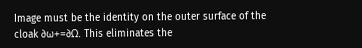Image must be the identity on the outer surface of the cloak ∂ω+=∂Ω. This eliminates the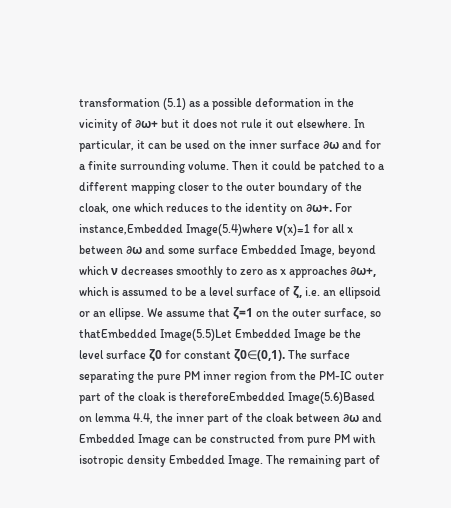transformation (5.1) as a possible deformation in the vicinity of ∂ω+ but it does not rule it out elsewhere. In particular, it can be used on the inner surface ∂ω and for a finite surrounding volume. Then it could be patched to a different mapping closer to the outer boundary of the cloak, one which reduces to the identity on ∂ω+. For instance,Embedded Image(5.4)where ν(x)=1 for all x between ∂ω and some surface Embedded Image, beyond which ν decreases smoothly to zero as x approaches ∂ω+, which is assumed to be a level surface of ζ, i.e. an ellipsoid or an ellipse. We assume that ζ=1 on the outer surface, so thatEmbedded Image(5.5)Let Embedded Image be the level surface ζ0 for constant ζ0∈(0,1). The surface separating the pure PM inner region from the PM-IC outer part of the cloak is thereforeEmbedded Image(5.6)Based on lemma 4.4, the inner part of the cloak between ∂ω and Embedded Image can be constructed from pure PM with isotropic density Embedded Image. The remaining part of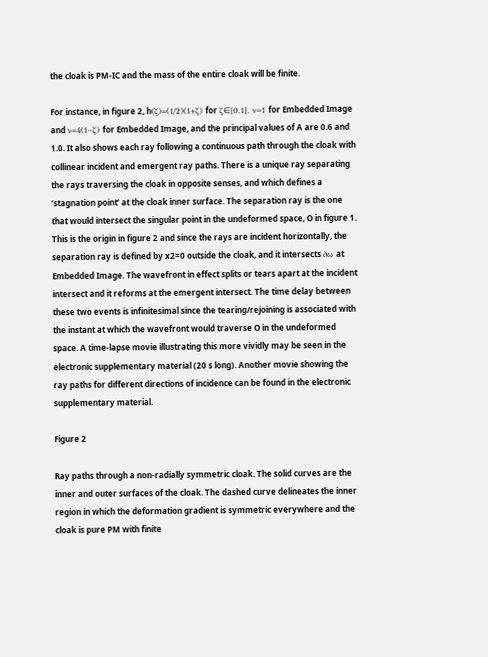the cloak is PM-IC and the mass of the entire cloak will be finite.

For instance, in figure 2, h(ζ)=(1/2)(1+ζ) for ζ∈[0,1], ν=1 for Embedded Image and ν=4(1−ζ) for Embedded Image, and the principal values of A are 0.6 and 1.0. It also shows each ray following a continuous path through the cloak with collinear incident and emergent ray paths. There is a unique ray separating the rays traversing the cloak in opposite senses, and which defines a ‘stagnation point’ at the cloak inner surface. The separation ray is the one that would intersect the singular point in the undeformed space, O in figure 1. This is the origin in figure 2 and since the rays are incident horizontally, the separation ray is defined by x2=0 outside the cloak, and it intersects ∂ω at Embedded Image. The wavefront in effect splits or tears apart at the incident intersect and it reforms at the emergent intersect. The time delay between these two events is infinitesimal since the tearing/rejoining is associated with the instant at which the wavefront would traverse O in the undeformed space. A time-lapse movie illustrating this more vividly may be seen in the electronic supplementary material (20 s long). Another movie showing the ray paths for different directions of incidence can be found in the electronic supplementary material.

Figure 2

Ray paths through a non-radially symmetric cloak. The solid curves are the inner and outer surfaces of the cloak. The dashed curve delineates the inner region in which the deformation gradient is symmetric everywhere and the cloak is pure PM with finite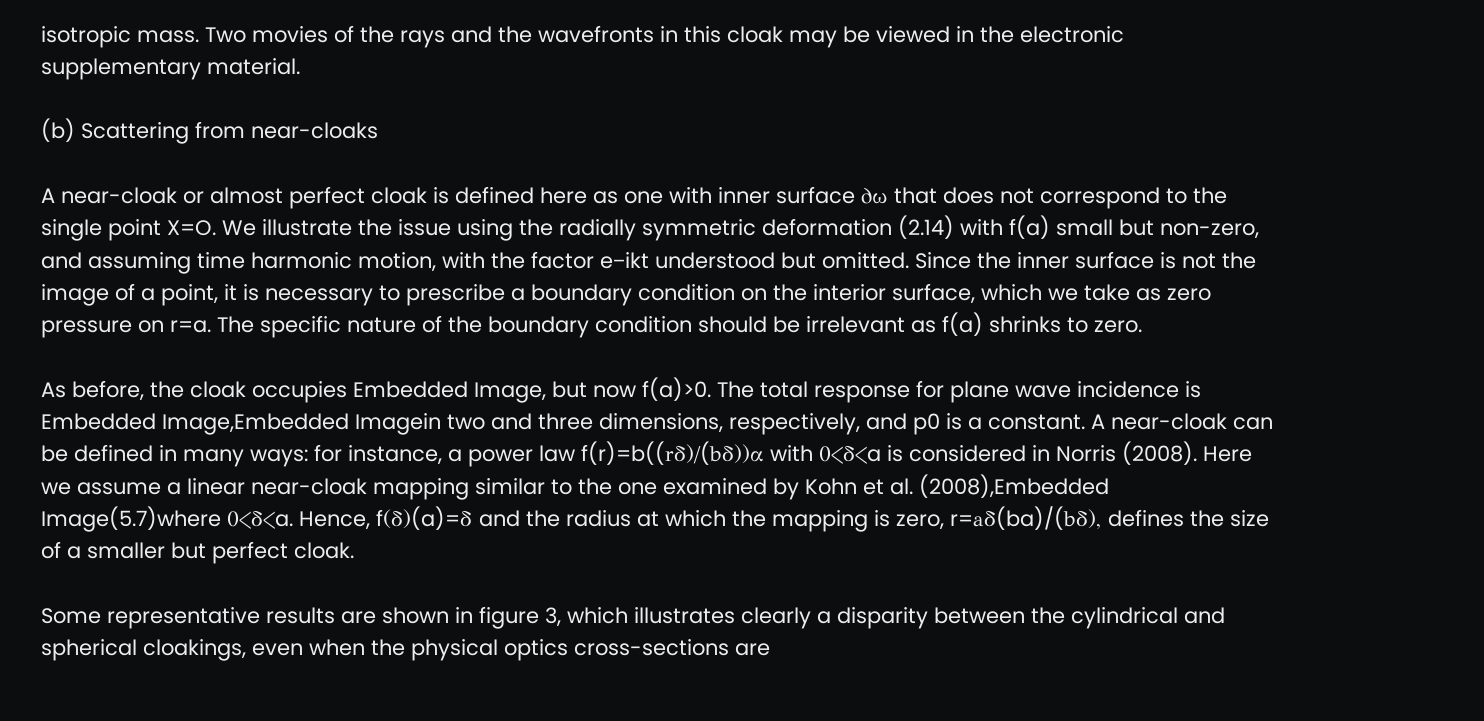isotropic mass. Two movies of the rays and the wavefronts in this cloak may be viewed in the electronic supplementary material.

(b) Scattering from near-cloaks

A near-cloak or almost perfect cloak is defined here as one with inner surface ∂ω that does not correspond to the single point X=O. We illustrate the issue using the radially symmetric deformation (2.14) with f(a) small but non-zero, and assuming time harmonic motion, with the factor e−ikt understood but omitted. Since the inner surface is not the image of a point, it is necessary to prescribe a boundary condition on the interior surface, which we take as zero pressure on r=a. The specific nature of the boundary condition should be irrelevant as f(a) shrinks to zero.

As before, the cloak occupies Embedded Image, but now f(a)>0. The total response for plane wave incidence is Embedded Image,Embedded Imagein two and three dimensions, respectively, and p0 is a constant. A near-cloak can be defined in many ways: for instance, a power law f(r)=b((rδ)/(bδ))α with 0<δ<a is considered in Norris (2008). Here we assume a linear near-cloak mapping similar to the one examined by Kohn et al. (2008),Embedded Image(5.7)where 0<δ<a. Hence, f(δ)(a)=δ and the radius at which the mapping is zero, r=aδ(ba)/(bδ), defines the size of a smaller but perfect cloak.

Some representative results are shown in figure 3, which illustrates clearly a disparity between the cylindrical and spherical cloakings, even when the physical optics cross-sections are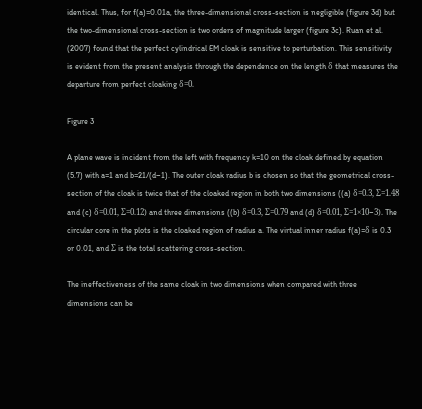identical. Thus, for f(a)=0.01a, the three-dimensional cross-section is negligible (figure 3d) but the two-dimensional cross-section is two orders of magnitude larger (figure 3c). Ruan et al. (2007) found that the perfect cylindrical EM cloak is sensitive to perturbation. This sensitivity is evident from the present analysis through the dependence on the length δ that measures the departure from perfect cloaking δ=0.

Figure 3

A plane wave is incident from the left with frequency k=10 on the cloak defined by equation (5.7) with a=1 and b=21/(d−1). The outer cloak radius b is chosen so that the geometrical cross-section of the cloak is twice that of the cloaked region in both two dimensions ((a) δ=0.3, Σ=1.48 and (c) δ=0.01, Σ=0.12) and three dimensions ((b) δ=0.3, Σ=0.79 and (d) δ=0.01, Σ=1×10−3). The circular core in the plots is the cloaked region of radius a. The virtual inner radius f(a)=δ is 0.3 or 0.01, and Σ is the total scattering cross-section.

The ineffectiveness of the same cloak in two dimensions when compared with three dimensions can be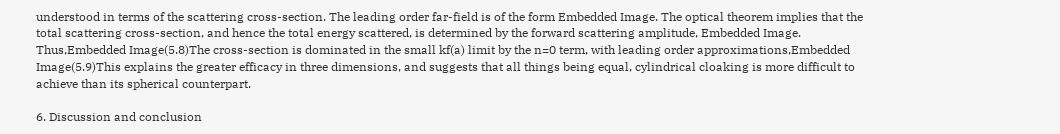understood in terms of the scattering cross-section. The leading order far-field is of the form Embedded Image. The optical theorem implies that the total scattering cross-section, and hence the total energy scattered, is determined by the forward scattering amplitude, Embedded Image. Thus,Embedded Image(5.8)The cross-section is dominated in the small kf(a) limit by the n=0 term, with leading order approximations,Embedded Image(5.9)This explains the greater efficacy in three dimensions, and suggests that all things being equal, cylindrical cloaking is more difficult to achieve than its spherical counterpart.

6. Discussion and conclusion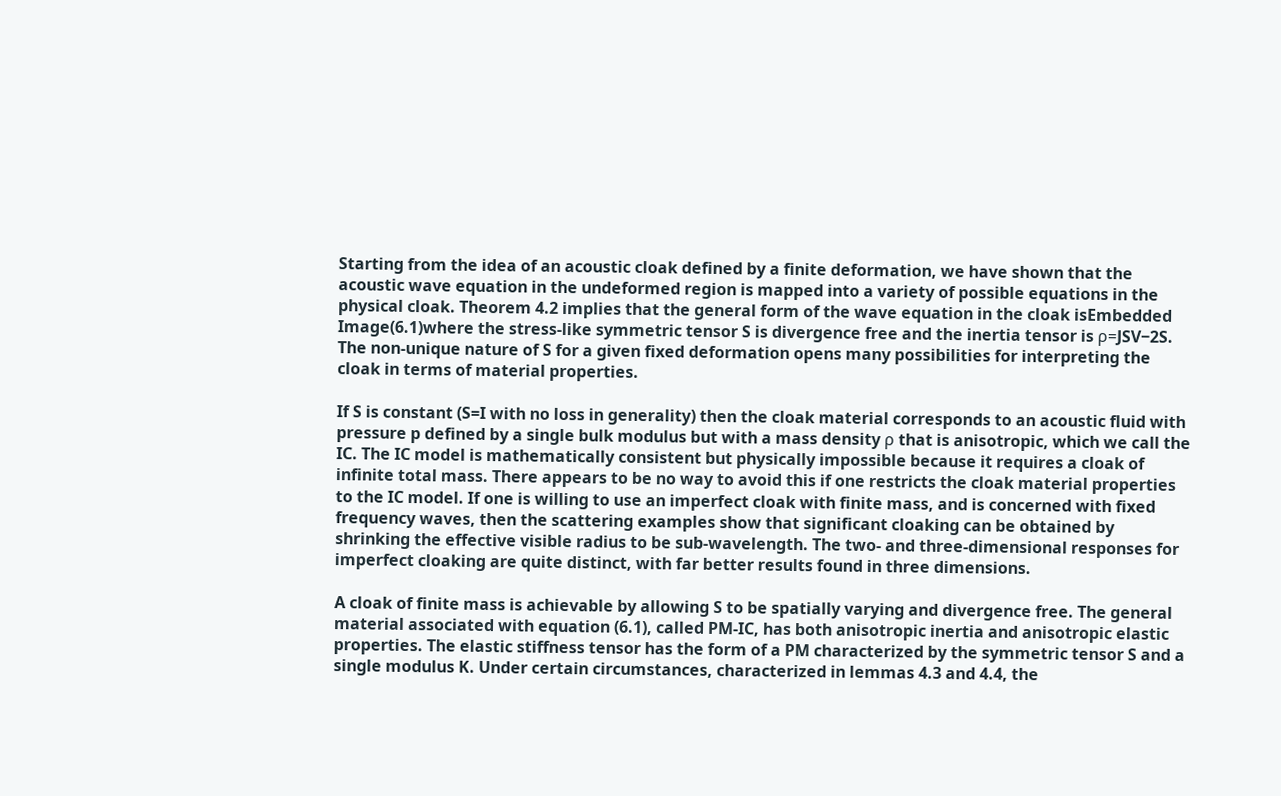Starting from the idea of an acoustic cloak defined by a finite deformation, we have shown that the acoustic wave equation in the undeformed region is mapped into a variety of possible equations in the physical cloak. Theorem 4.2 implies that the general form of the wave equation in the cloak isEmbedded Image(6.1)where the stress-like symmetric tensor S is divergence free and the inertia tensor is ρ=JSV−2S. The non-unique nature of S for a given fixed deformation opens many possibilities for interpreting the cloak in terms of material properties.

If S is constant (S=I with no loss in generality) then the cloak material corresponds to an acoustic fluid with pressure p defined by a single bulk modulus but with a mass density ρ that is anisotropic, which we call the IC. The IC model is mathematically consistent but physically impossible because it requires a cloak of infinite total mass. There appears to be no way to avoid this if one restricts the cloak material properties to the IC model. If one is willing to use an imperfect cloak with finite mass, and is concerned with fixed frequency waves, then the scattering examples show that significant cloaking can be obtained by shrinking the effective visible radius to be sub-wavelength. The two- and three-dimensional responses for imperfect cloaking are quite distinct, with far better results found in three dimensions.

A cloak of finite mass is achievable by allowing S to be spatially varying and divergence free. The general material associated with equation (6.1), called PM-IC, has both anisotropic inertia and anisotropic elastic properties. The elastic stiffness tensor has the form of a PM characterized by the symmetric tensor S and a single modulus K. Under certain circumstances, characterized in lemmas 4.3 and 4.4, the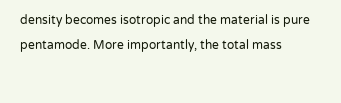density becomes isotropic and the material is pure pentamode. More importantly, the total mass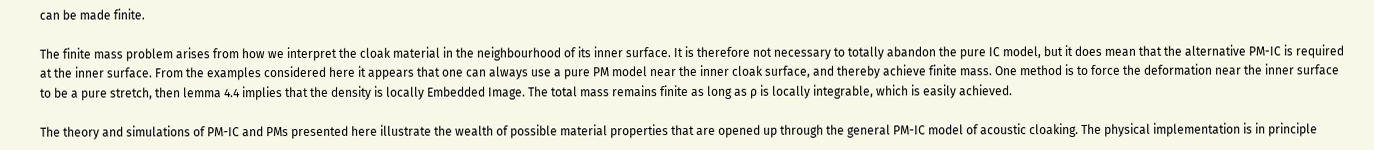can be made finite.

The finite mass problem arises from how we interpret the cloak material in the neighbourhood of its inner surface. It is therefore not necessary to totally abandon the pure IC model, but it does mean that the alternative PM-IC is required at the inner surface. From the examples considered here it appears that one can always use a pure PM model near the inner cloak surface, and thereby achieve finite mass. One method is to force the deformation near the inner surface to be a pure stretch, then lemma 4.4 implies that the density is locally Embedded Image. The total mass remains finite as long as ρ is locally integrable, which is easily achieved.

The theory and simulations of PM-IC and PMs presented here illustrate the wealth of possible material properties that are opened up through the general PM-IC model of acoustic cloaking. The physical implementation is in principle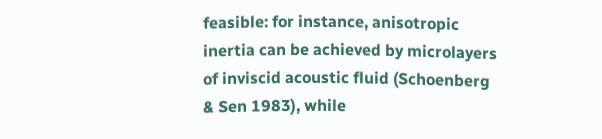feasible: for instance, anisotropic inertia can be achieved by microlayers of inviscid acoustic fluid (Schoenberg & Sen 1983), while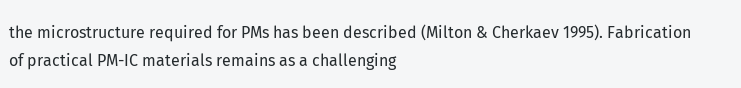the microstructure required for PMs has been described (Milton & Cherkaev 1995). Fabrication of practical PM-IC materials remains as a challenging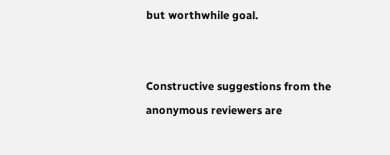but worthwhile goal.


Constructive suggestions from the anonymous reviewers are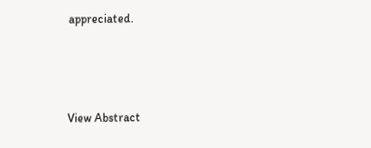appreciated.



View Abstract